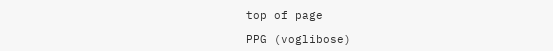top of page

PPG (voglibose)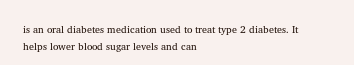is an oral diabetes medication used to treat type 2 diabetes. It helps lower blood sugar levels and can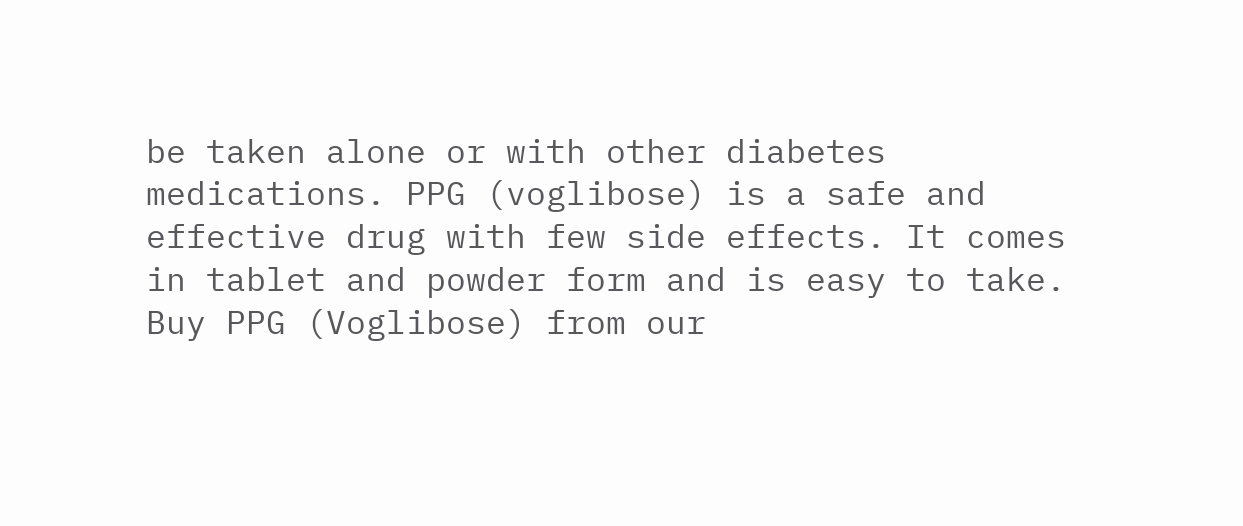be taken alone or with other diabetes medications. PPG (voglibose) is a safe and effective drug with few side effects. It comes in tablet and powder form and is easy to take. Buy PPG (Voglibose) from our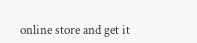online store and get it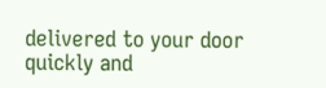delivered to your door quickly and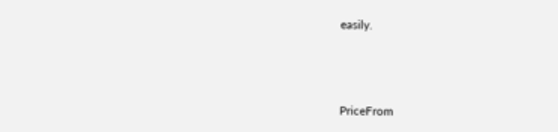easily.



PriceFrom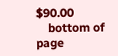$90.00
    bottom of page